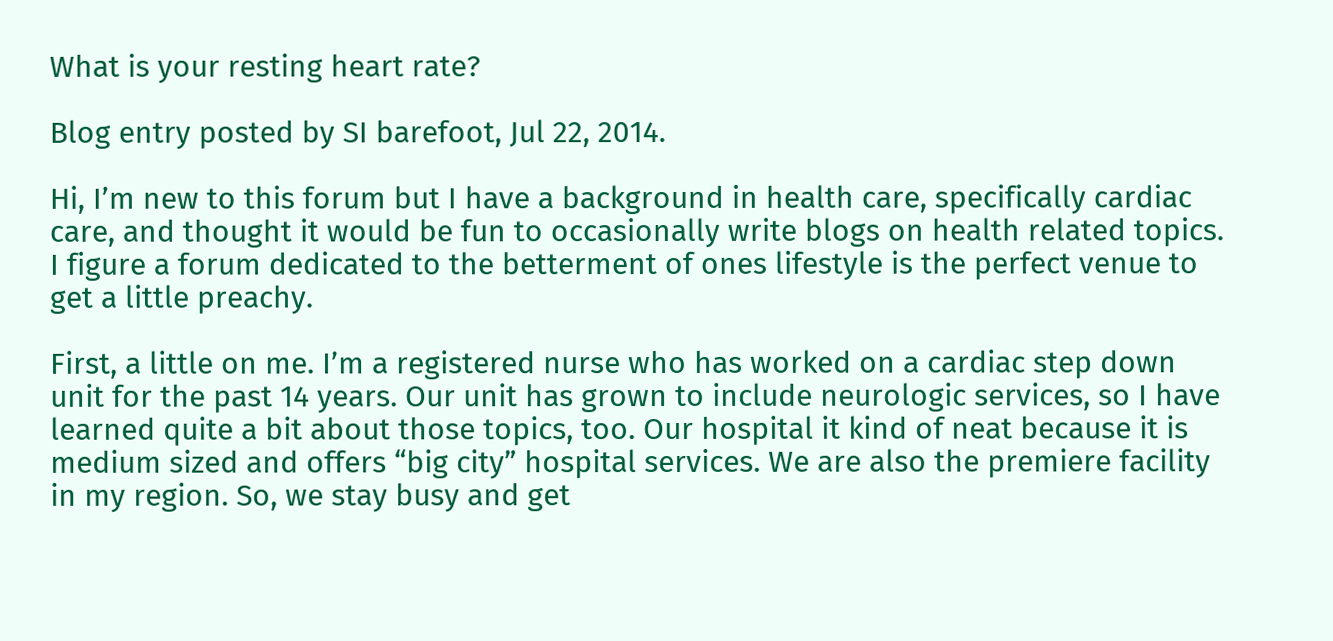What is your resting heart rate?

Blog entry posted by SI barefoot, Jul 22, 2014.

Hi, I’m new to this forum but I have a background in health care, specifically cardiac care, and thought it would be fun to occasionally write blogs on health related topics. I figure a forum dedicated to the betterment of ones lifestyle is the perfect venue to get a little preachy.

First, a little on me. I’m a registered nurse who has worked on a cardiac step down unit for the past 14 years. Our unit has grown to include neurologic services, so I have learned quite a bit about those topics, too. Our hospital it kind of neat because it is medium sized and offers “big city” hospital services. We are also the premiere facility in my region. So, we stay busy and get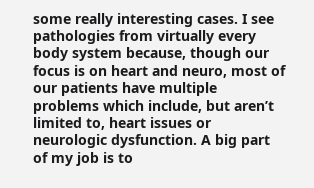some really interesting cases. I see pathologies from virtually every body system because, though our focus is on heart and neuro, most of our patients have multiple problems which include, but aren’t limited to, heart issues or neurologic dysfunction. A big part of my job is to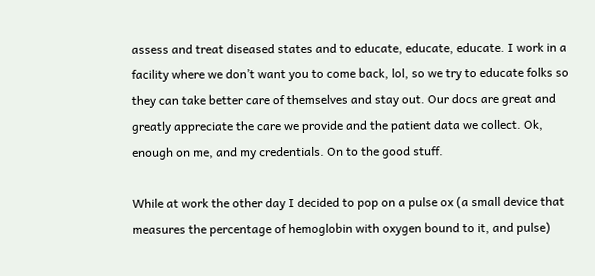assess and treat diseased states and to educate, educate, educate. I work in a facility where we don’t want you to come back, lol, so we try to educate folks so they can take better care of themselves and stay out. Our docs are great and greatly appreciate the care we provide and the patient data we collect. Ok, enough on me, and my credentials. On to the good stuff.

While at work the other day I decided to pop on a pulse ox (a small device that measures the percentage of hemoglobin with oxygen bound to it, and pulse)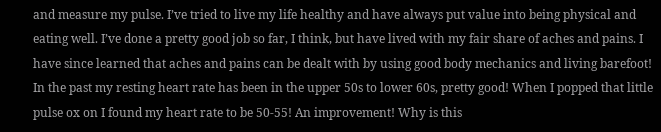and measure my pulse. I’ve tried to live my life healthy and have always put value into being physical and eating well. I’ve done a pretty good job so far, I think, but have lived with my fair share of aches and pains. I have since learned that aches and pains can be dealt with by using good body mechanics and living barefoot! In the past my resting heart rate has been in the upper 50s to lower 60s, pretty good! When I popped that little pulse ox on I found my heart rate to be 50-55! An improvement! Why is this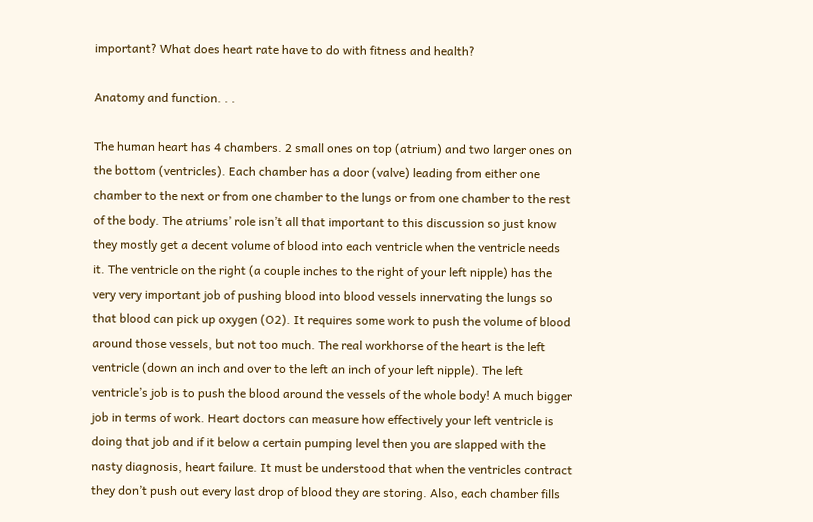important? What does heart rate have to do with fitness and health?

Anatomy and function. . .

The human heart has 4 chambers. 2 small ones on top (atrium) and two larger ones on the bottom (ventricles). Each chamber has a door (valve) leading from either one chamber to the next or from one chamber to the lungs or from one chamber to the rest of the body. The atriums’ role isn’t all that important to this discussion so just know they mostly get a decent volume of blood into each ventricle when the ventricle needs it. The ventricle on the right (a couple inches to the right of your left nipple) has the very very important job of pushing blood into blood vessels innervating the lungs so that blood can pick up oxygen (O2). It requires some work to push the volume of blood around those vessels, but not too much. The real workhorse of the heart is the left ventricle (down an inch and over to the left an inch of your left nipple). The left ventricle’s job is to push the blood around the vessels of the whole body! A much bigger job in terms of work. Heart doctors can measure how effectively your left ventricle is doing that job and if it below a certain pumping level then you are slapped with the nasty diagnosis, heart failure. It must be understood that when the ventricles contract they don’t push out every last drop of blood they are storing. Also, each chamber fills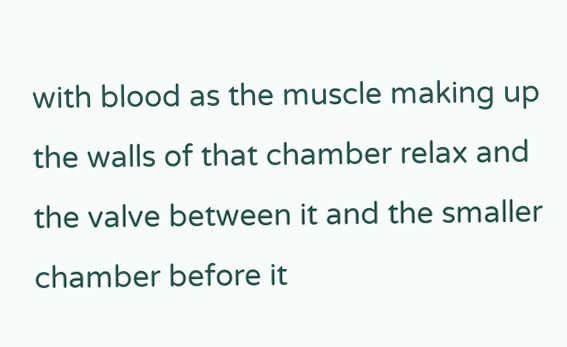with blood as the muscle making up the walls of that chamber relax and the valve between it and the smaller chamber before it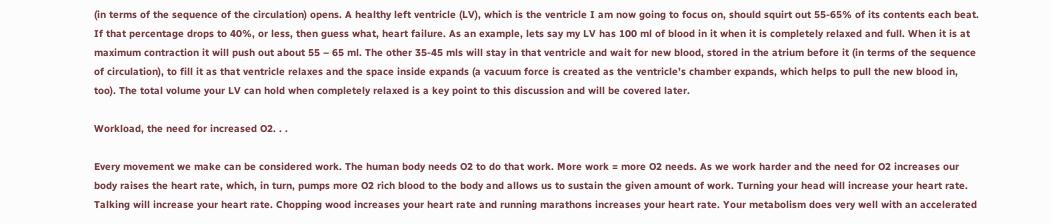(in terms of the sequence of the circulation) opens. A healthy left ventricle (LV), which is the ventricle I am now going to focus on, should squirt out 55-65% of its contents each beat. If that percentage drops to 40%, or less, then guess what, heart failure. As an example, lets say my LV has 100 ml of blood in it when it is completely relaxed and full. When it is at maximum contraction it will push out about 55 – 65 ml. The other 35-45 mls will stay in that ventricle and wait for new blood, stored in the atrium before it (in terms of the sequence of circulation), to fill it as that ventricle relaxes and the space inside expands (a vacuum force is created as the ventricle’s chamber expands, which helps to pull the new blood in, too). The total volume your LV can hold when completely relaxed is a key point to this discussion and will be covered later.

Workload, the need for increased O2. . .

Every movement we make can be considered work. The human body needs O2 to do that work. More work = more O2 needs. As we work harder and the need for O2 increases our body raises the heart rate, which, in turn, pumps more O2 rich blood to the body and allows us to sustain the given amount of work. Turning your head will increase your heart rate. Talking will increase your heart rate. Chopping wood increases your heart rate and running marathons increases your heart rate. Your metabolism does very well with an accelerated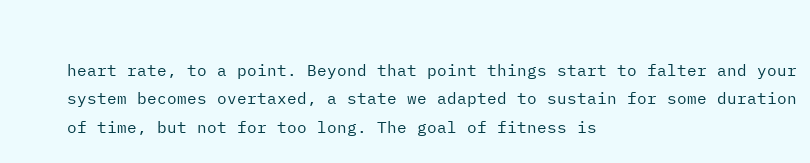heart rate, to a point. Beyond that point things start to falter and your system becomes overtaxed, a state we adapted to sustain for some duration of time, but not for too long. The goal of fitness is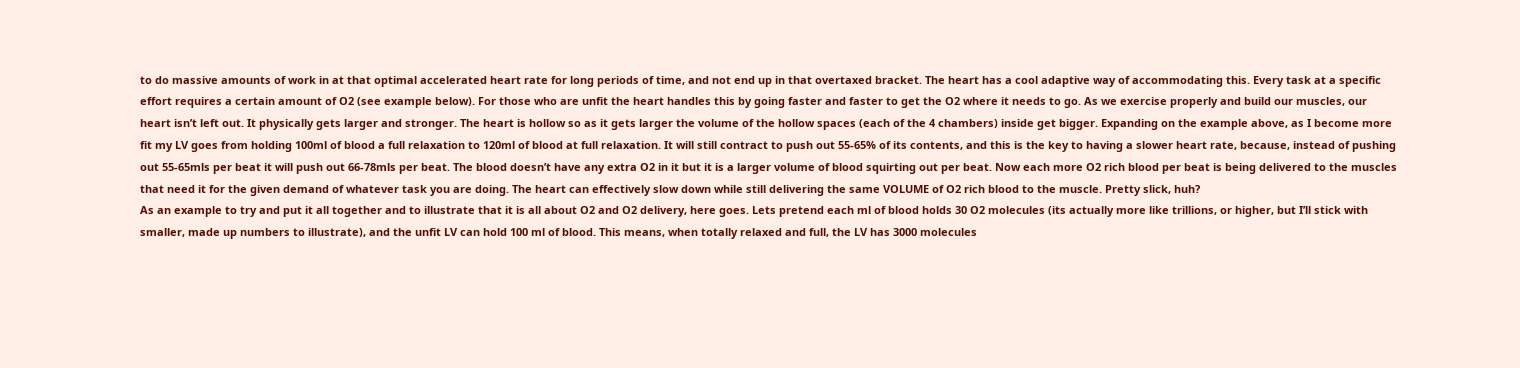to do massive amounts of work in at that optimal accelerated heart rate for long periods of time, and not end up in that overtaxed bracket. The heart has a cool adaptive way of accommodating this. Every task at a specific effort requires a certain amount of O2 (see example below). For those who are unfit the heart handles this by going faster and faster to get the O2 where it needs to go. As we exercise properly and build our muscles, our heart isn’t left out. It physically gets larger and stronger. The heart is hollow so as it gets larger the volume of the hollow spaces (each of the 4 chambers) inside get bigger. Expanding on the example above, as I become more fit my LV goes from holding 100ml of blood a full relaxation to 120ml of blood at full relaxation. It will still contract to push out 55-65% of its contents, and this is the key to having a slower heart rate, because, instead of pushing out 55-65mls per beat it will push out 66-78mls per beat. The blood doesn’t have any extra O2 in it but it is a larger volume of blood squirting out per beat. Now each more O2 rich blood per beat is being delivered to the muscles that need it for the given demand of whatever task you are doing. The heart can effectively slow down while still delivering the same VOLUME of O2 rich blood to the muscle. Pretty slick, huh?
As an example to try and put it all together and to illustrate that it is all about O2 and O2 delivery, here goes. Lets pretend each ml of blood holds 30 O2 molecules (its actually more like trillions, or higher, but I’ll stick with smaller, made up numbers to illustrate), and the unfit LV can hold 100 ml of blood. This means, when totally relaxed and full, the LV has 3000 molecules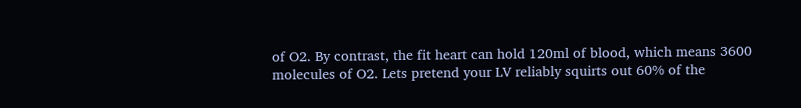of O2. By contrast, the fit heart can hold 120ml of blood, which means 3600 molecules of O2. Lets pretend your LV reliably squirts out 60% of the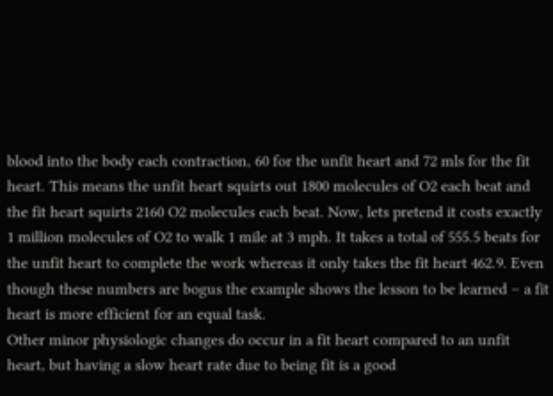blood into the body each contraction, 60 for the unfit heart and 72 mls for the fit heart. This means the unfit heart squirts out 1800 molecules of O2 each beat and the fit heart squirts 2160 O2 molecules each beat. Now, lets pretend it costs exactly 1 million molecules of O2 to walk 1 mile at 3 mph. It takes a total of 555.5 beats for the unfit heart to complete the work whereas it only takes the fit heart 462.9. Even though these numbers are bogus the example shows the lesson to be learned – a fit heart is more efficient for an equal task.
Other minor physiologic changes do occur in a fit heart compared to an unfit heart, but having a slow heart rate due to being fit is a good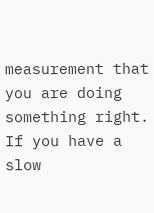measurement that you are doing something right. If you have a slow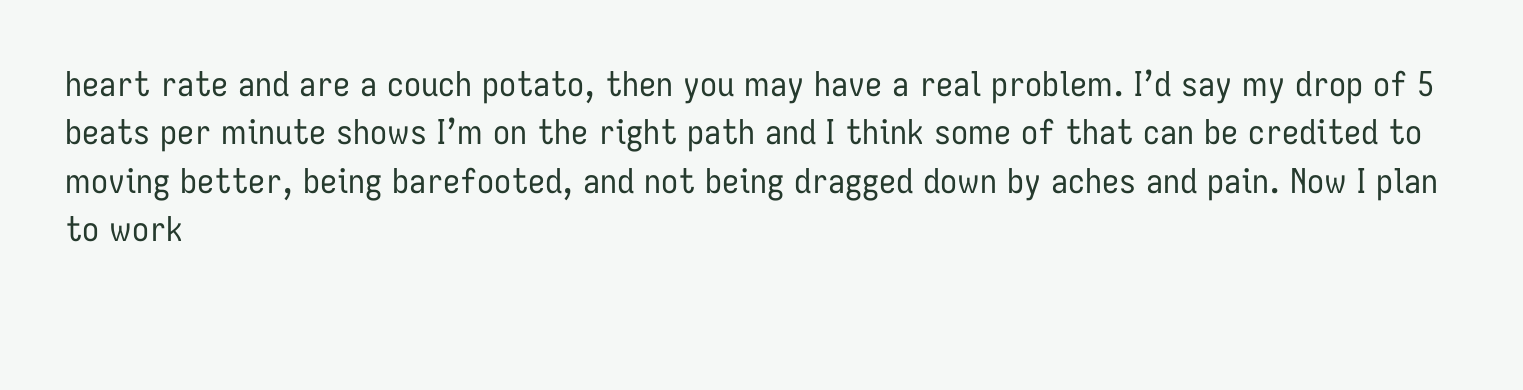heart rate and are a couch potato, then you may have a real problem. I’d say my drop of 5 beats per minute shows I’m on the right path and I think some of that can be credited to moving better, being barefooted, and not being dragged down by aches and pain. Now I plan to work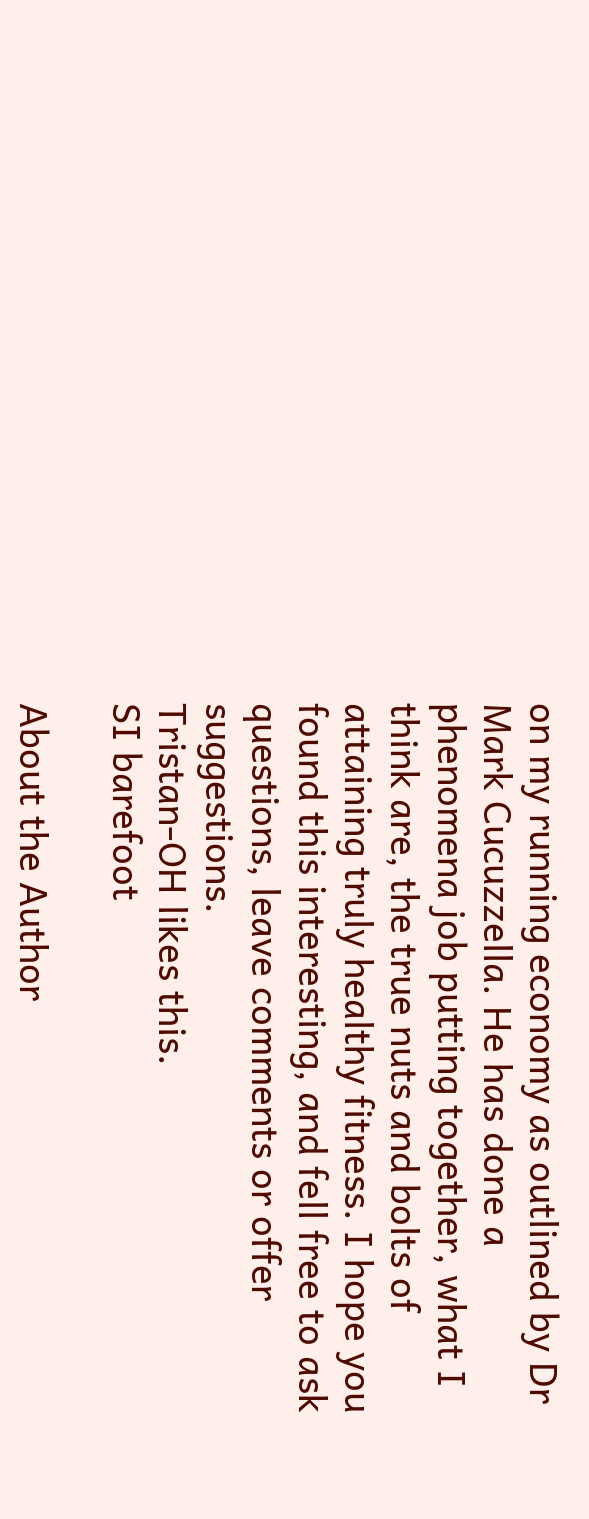on my running economy as outlined by Dr Mark Cucuzzella. He has done a phenomena job putting together, what I think are, the true nuts and bolts of attaining truly healthy fitness. I hope you found this interesting, and fell free to ask questions, leave comments or offer suggestions.
Tristan-OH likes this.
SI barefoot

About the Author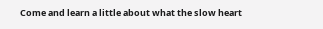Come and learn a little about what the slow heart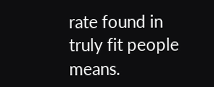rate found in truly fit people means.